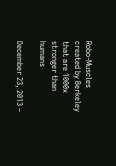Robo-Muscles created by Berkeley that are 1000x stronger than humans

December 23, 2013 –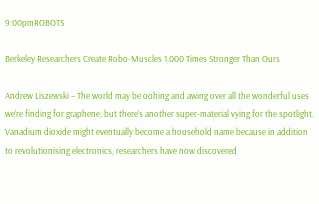9:00pmROBOTS

Berkeley Researchers Create Robo-Muscles 1,000 Times Stronger Than Ours

Andrew Liszewski – The world may be oohing and awing over all the wonderful uses we’re finding for graphene, but there’s another super-material vying for the spotlight. Vanadium dioxide might eventually become a household name because in addition to revolutionising electronics, researchers have now discovered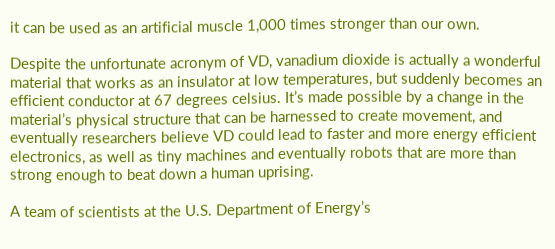it can be used as an artificial muscle 1,000 times stronger than our own.

Despite the unfortunate acronym of VD, vanadium dioxide is actually a wonderful material that works as an insulator at low temperatures, but suddenly becomes an efficient conductor at 67 degrees celsius. It’s made possible by a change in the material’s physical structure that can be harnessed to create movement, and eventually researchers believe VD could lead to faster and more energy efficient electronics, as well as tiny machines and eventually robots that are more than strong enough to beat down a human uprising.

A team of scientists at the U.S. Department of Energy’s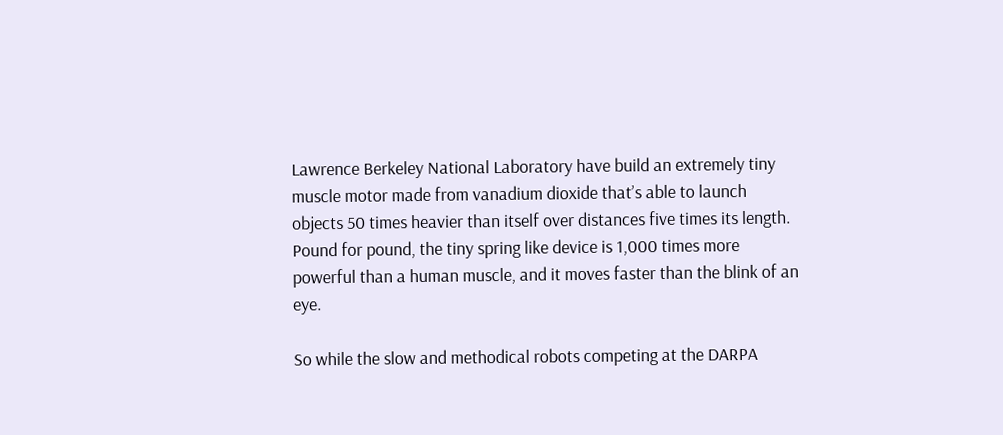Lawrence Berkeley National Laboratory have build an extremely tiny muscle motor made from vanadium dioxide that’s able to launch objects 50 times heavier than itself over distances five times its length. Pound for pound, the tiny spring like device is 1,000 times more powerful than a human muscle, and it moves faster than the blink of an eye.

So while the slow and methodical robots competing at the DARPA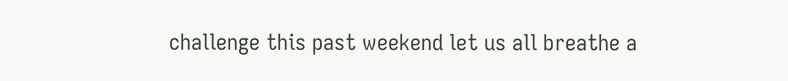challenge this past weekend let us all breathe a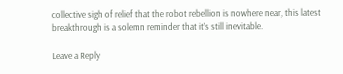collective sigh of relief that the robot rebellion is nowhere near, this latest breakthrough is a solemn reminder that it’s still inevitable.

Leave a Reply